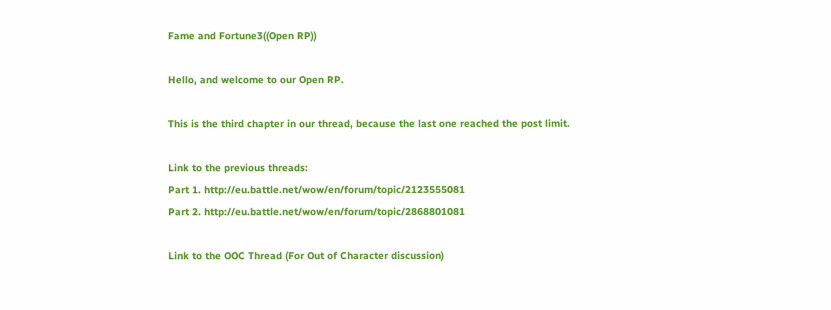Fame and Fortune3((Open RP))

Hello, and welcome to our Open RP.

This is the third chapter in our thread, because the last one reached the post limit.

Link to the previous threads:
Part 1. http://eu.battle.net/wow/en/forum/topic/2123555081
Part 2. http://eu.battle.net/wow/en/forum/topic/2868801081

Link to the OOC Thread (For Out of Character discussion)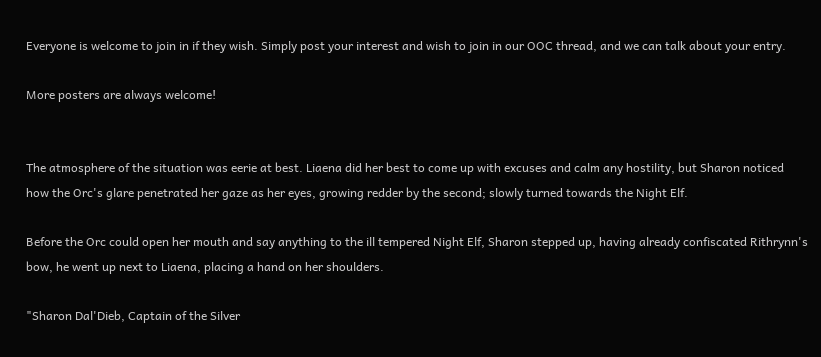Everyone is welcome to join in if they wish. Simply post your interest and wish to join in our OOC thread, and we can talk about your entry.

More posters are always welcome!


The atmosphere of the situation was eerie at best. Liaena did her best to come up with excuses and calm any hostility, but Sharon noticed how the Orc's glare penetrated her gaze as her eyes, growing redder by the second; slowly turned towards the Night Elf.

Before the Orc could open her mouth and say anything to the ill tempered Night Elf, Sharon stepped up, having already confiscated Rithrynn's bow, he went up next to Liaena, placing a hand on her shoulders.

"Sharon Dal'Dieb, Captain of the Silver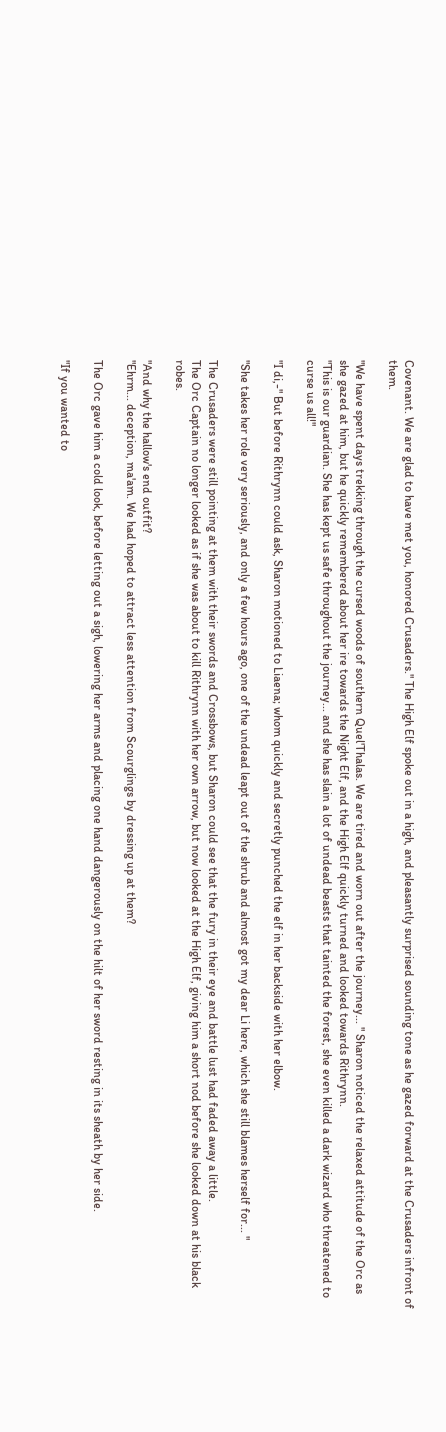Covenant. We are glad to have met you, honored Crusaders." The High Elf spoke out in a high, and pleasantly surprised sounding tone as he gazed forward at the Crusaders infront of them.

"We have spent days trekking through the cursed woods of southern Quel'Thalas. We are tired and worn out after the journey... " Sharon noticed the relaxed attitude of the Orc as she gazed at him, but he quickly remembered about her ire towards the Night Elf, and the High Elf quickly turned and looked towards Rithrynn.
"This is our guardian. She has kept us safe throughout the journey... and she has slain a lot of undead beasts that tainted the forest, she even killed a dark wizard who threatened to curse us all!"

"I di,-" But before Rithrynn could ask, Sharon motioned to Liaena; whom quickly and secretly punched the elf in her backside with her elbow.

"She takes her role very seriously, and only a few hours ago, one of the undead leapt out of the shrub and almost got my dear Li here, which she still blames herself for... "

The Crusaders were still pointing at them with their swords and Crossbows, but Sharon could see that the fury in their eye and battle lust had faded away a little.
The Orc Captain no longer looked as if she was about to kill Rithrynn with her own arrow, but now looked at the High Elf, giving him a short nod before she looked down at his black robes.

"And why the hallow's end outfit?
"Ehrm... deception, ma'am. We had hoped to attract less attention from Scourglings by dressing up at them?

The Orc gave him a cold look, before letting out a sigh, lowering her arms and placing one hand dangerously on the hilt of her sword resting in its sheath by her side.

"If you wanted to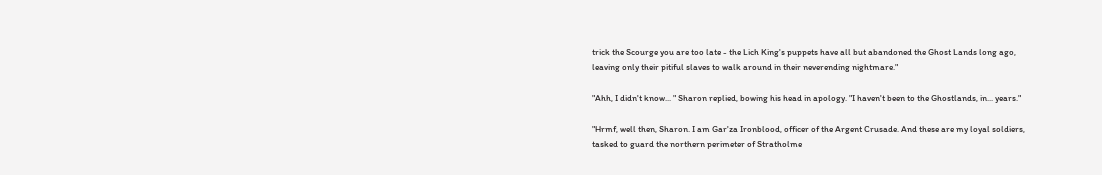trick the Scourge you are too late - the Lich King's puppets have all but abandoned the Ghost Lands long ago, leaving only their pitiful slaves to walk around in their neverending nightmare."

"Ahh, I didn't know... " Sharon replied, bowing his head in apology. "I haven't been to the Ghostlands, in... years."

"Hrmf, well then, Sharon. I am Gar'za Ironblood, officer of the Argent Crusade. And these are my loyal soldiers, tasked to guard the northern perimeter of Stratholme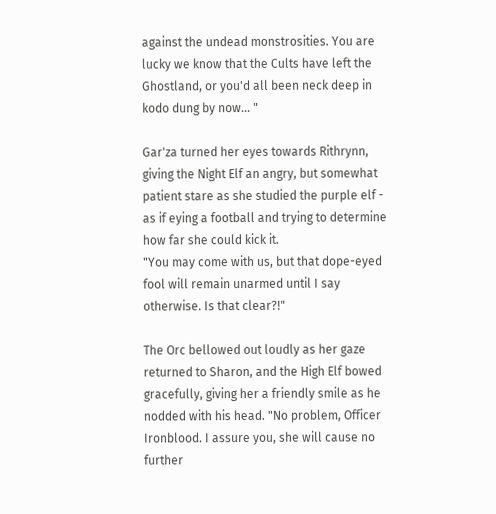against the undead monstrosities. You are lucky we know that the Cults have left the Ghostland, or you'd all been neck deep in kodo dung by now... "

Gar'za turned her eyes towards Rithrynn, giving the Night Elf an angry, but somewhat patient stare as she studied the purple elf - as if eying a football and trying to determine how far she could kick it.
"You may come with us, but that dope-eyed fool will remain unarmed until I say otherwise. Is that clear?!"

The Orc bellowed out loudly as her gaze returned to Sharon, and the High Elf bowed gracefully, giving her a friendly smile as he nodded with his head. "No problem, Officer Ironblood. I assure you, she will cause no further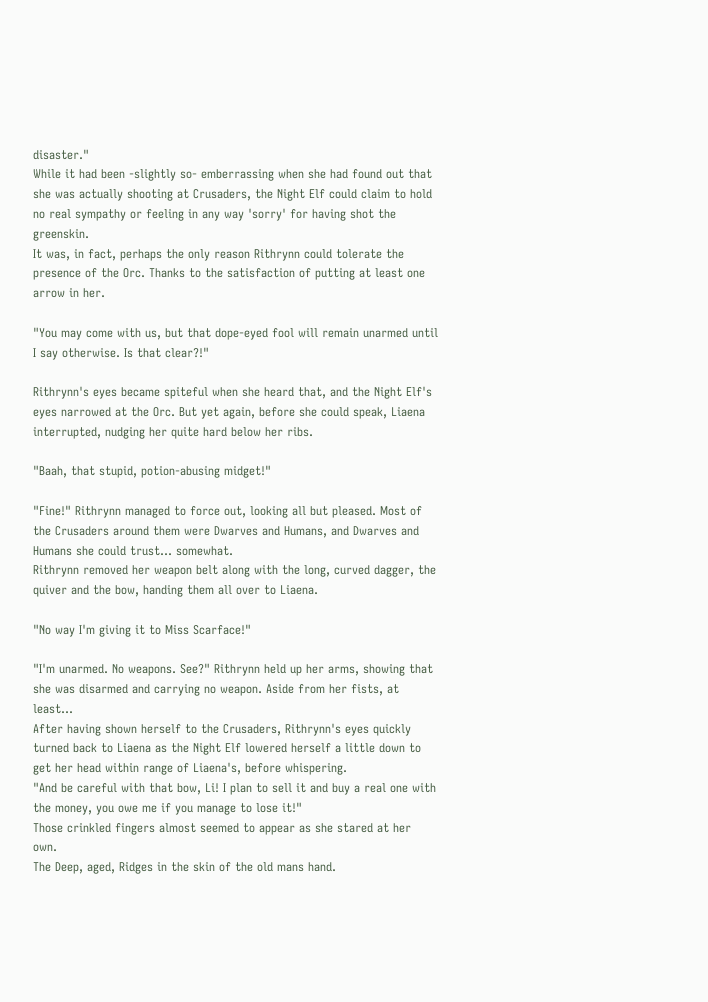disaster."
While it had been -slightly so- emberrassing when she had found out that she was actually shooting at Crusaders, the Night Elf could claim to hold no real sympathy or feeling in any way 'sorry' for having shot the greenskin.
It was, in fact, perhaps the only reason Rithrynn could tolerate the presence of the Orc. Thanks to the satisfaction of putting at least one arrow in her.

"You may come with us, but that dope-eyed fool will remain unarmed until I say otherwise. Is that clear?!"

Rithrynn's eyes became spiteful when she heard that, and the Night Elf's eyes narrowed at the Orc. But yet again, before she could speak, Liaena interrupted, nudging her quite hard below her ribs.

"Baah, that stupid, potion-abusing midget!"

"Fine!" Rithrynn managed to force out, looking all but pleased. Most of the Crusaders around them were Dwarves and Humans, and Dwarves and Humans she could trust... somewhat.
Rithrynn removed her weapon belt along with the long, curved dagger, the quiver and the bow, handing them all over to Liaena.

"No way I'm giving it to Miss Scarface!"

"I'm unarmed. No weapons. See?" Rithrynn held up her arms, showing that she was disarmed and carrying no weapon. Aside from her fists, at least...
After having shown herself to the Crusaders, Rithrynn's eyes quickly turned back to Liaena as the Night Elf lowered herself a little down to get her head within range of Liaena's, before whispering.
"And be careful with that bow, Li! I plan to sell it and buy a real one with the money, you owe me if you manage to lose it!"
Those crinkled fingers almost seemed to appear as she stared at her own.
The Deep, aged, Ridges in the skin of the old mans hand.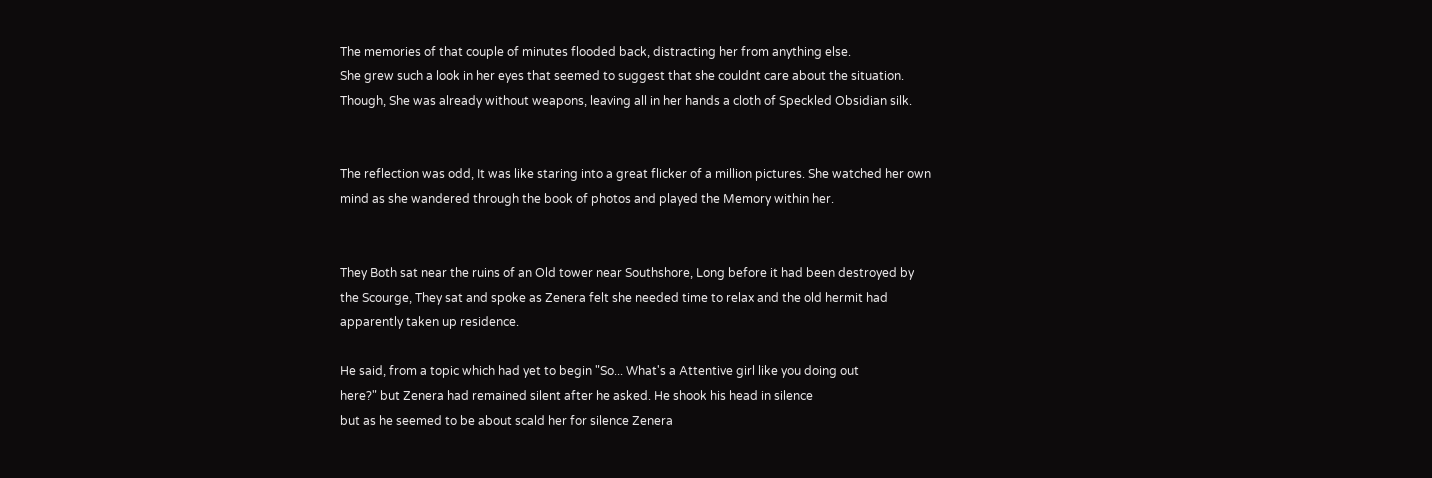The memories of that couple of minutes flooded back, distracting her from anything else.
She grew such a look in her eyes that seemed to suggest that she couldnt care about the situation.
Though, She was already without weapons, leaving all in her hands a cloth of Speckled Obsidian silk.


The reflection was odd, It was like staring into a great flicker of a million pictures. She watched her own mind as she wandered through the book of photos and played the Memory within her.


They Both sat near the ruins of an Old tower near Southshore, Long before it had been destroyed by the Scourge, They sat and spoke as Zenera felt she needed time to relax and the old hermit had apparently taken up residence.

He said, from a topic which had yet to begin "So... What's a Attentive girl like you doing out
here?" but Zenera had remained silent after he asked. He shook his head in silence
but as he seemed to be about scald her for silence Zenera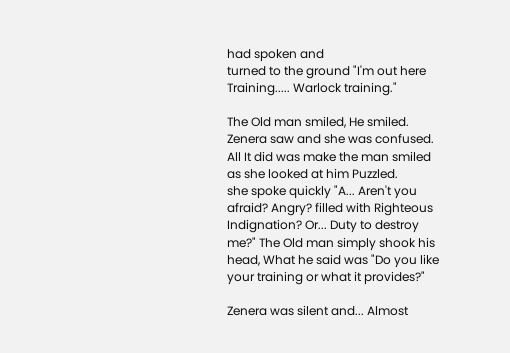had spoken and
turned to the ground "I'm out here Training..... Warlock training."

The Old man smiled, He smiled. Zenera saw and she was confused. All It did was make the man smiled as she looked at him Puzzled.
she spoke quickly "A... Aren't you afraid? Angry? filled with Righteous Indignation? Or... Duty to destroy me?" The Old man simply shook his head, What he said was "Do you like your training or what it provides?"

Zenera was silent and... Almost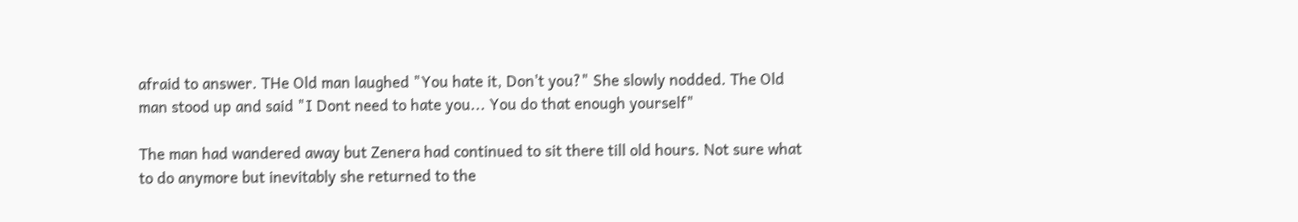afraid to answer. THe Old man laughed "You hate it, Don't you?" She slowly nodded. The Old man stood up and said "I Dont need to hate you... You do that enough yourself"

The man had wandered away but Zenera had continued to sit there till old hours. Not sure what to do anymore but inevitably she returned to the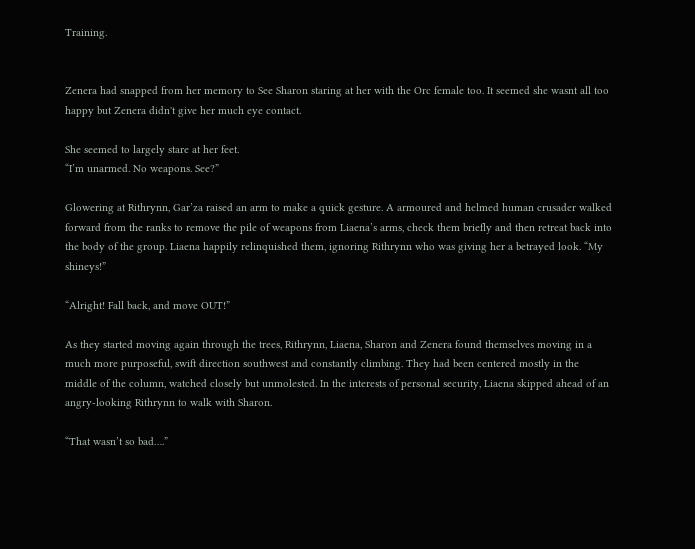Training.


Zenera had snapped from her memory to See Sharon staring at her with the Orc female too. It seemed she wasnt all too happy but Zenera didn't give her much eye contact.

She seemed to largely stare at her feet.
“I’m unarmed. No weapons. See?”

Glowering at Rithrynn, Gar’za raised an arm to make a quick gesture. A armoured and helmed human crusader walked forward from the ranks to remove the pile of weapons from Liaena’s arms, check them briefly and then retreat back into the body of the group. Liaena happily relinquished them, ignoring Rithrynn who was giving her a betrayed look. “My shineys!”

“Alright! Fall back, and move OUT!”

As they started moving again through the trees, Rithrynn, Liaena, Sharon and Zenera found themselves moving in a much more purposeful, swift direction southwest and constantly climbing. They had been centered mostly in the middle of the column, watched closely but unmolested. In the interests of personal security, Liaena skipped ahead of an angry-looking Rithrynn to walk with Sharon.

“That wasn’t so bad….”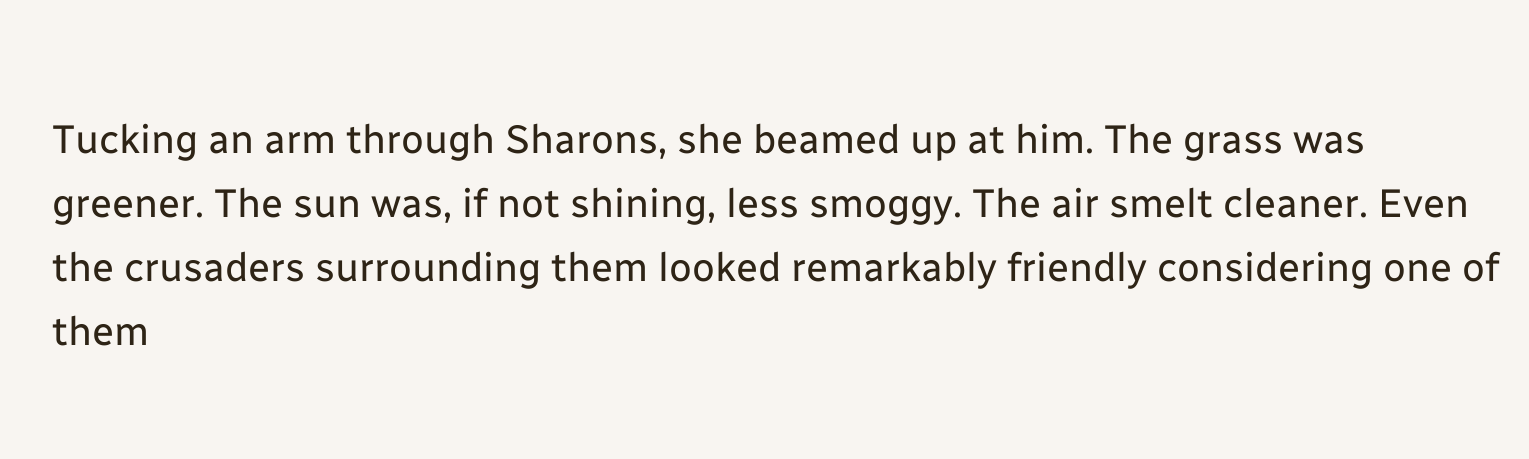Tucking an arm through Sharons, she beamed up at him. The grass was greener. The sun was, if not shining, less smoggy. The air smelt cleaner. Even the crusaders surrounding them looked remarkably friendly considering one of them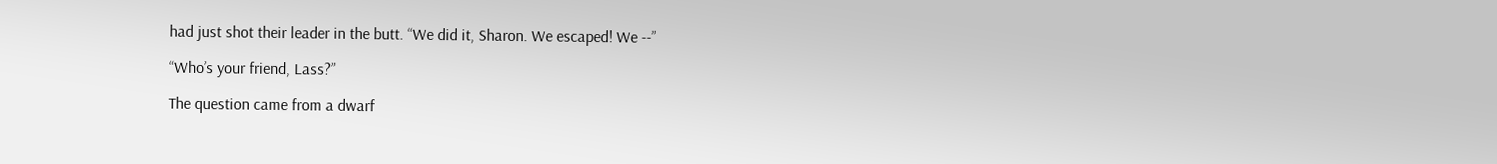had just shot their leader in the butt. “We did it, Sharon. We escaped! We --”

“Who’s your friend, Lass?”

The question came from a dwarf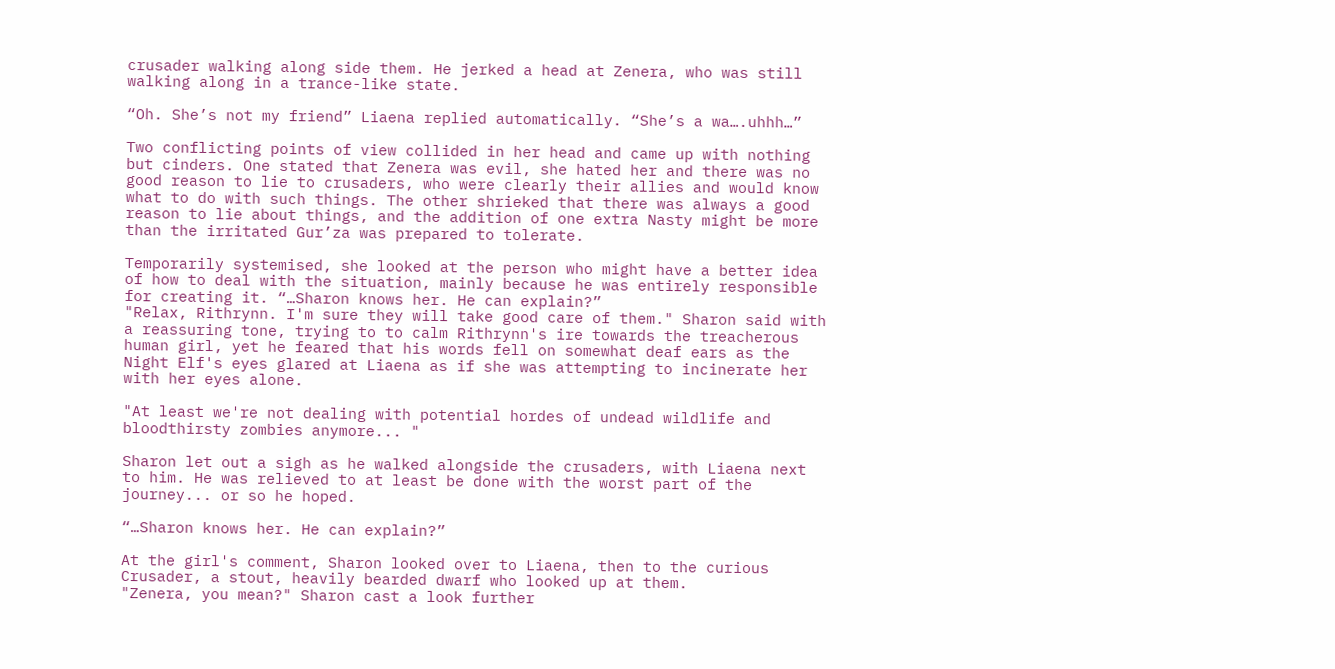crusader walking along side them. He jerked a head at Zenera, who was still walking along in a trance-like state.

“Oh. She’s not my friend” Liaena replied automatically. “She’s a wa….uhhh…”

Two conflicting points of view collided in her head and came up with nothing but cinders. One stated that Zenera was evil, she hated her and there was no good reason to lie to crusaders, who were clearly their allies and would know what to do with such things. The other shrieked that there was always a good reason to lie about things, and the addition of one extra Nasty might be more than the irritated Gur’za was prepared to tolerate.

Temporarily systemised, she looked at the person who might have a better idea of how to deal with the situation, mainly because he was entirely responsible for creating it. “…Sharon knows her. He can explain?”
"Relax, Rithrynn. I'm sure they will take good care of them." Sharon said with a reassuring tone, trying to to calm Rithrynn's ire towards the treacherous human girl, yet he feared that his words fell on somewhat deaf ears as the Night Elf's eyes glared at Liaena as if she was attempting to incinerate her with her eyes alone.

"At least we're not dealing with potential hordes of undead wildlife and bloodthirsty zombies anymore... "

Sharon let out a sigh as he walked alongside the crusaders, with Liaena next to him. He was relieved to at least be done with the worst part of the journey... or so he hoped.

“…Sharon knows her. He can explain?”

At the girl's comment, Sharon looked over to Liaena, then to the curious Crusader, a stout, heavily bearded dwarf who looked up at them.
"Zenera, you mean?" Sharon cast a look further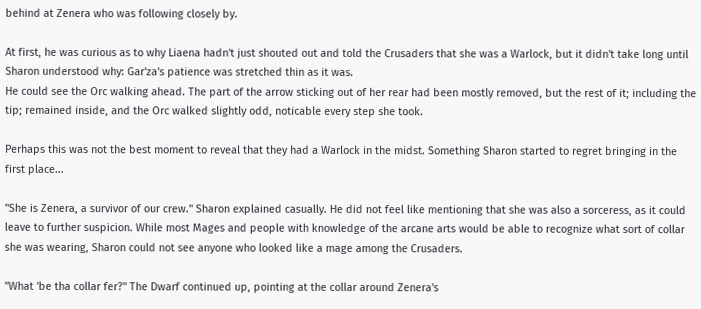behind at Zenera who was following closely by.

At first, he was curious as to why Liaena hadn't just shouted out and told the Crusaders that she was a Warlock, but it didn't take long until Sharon understood why: Gar'za's patience was stretched thin as it was.
He could see the Orc walking ahead. The part of the arrow sticking out of her rear had been mostly removed, but the rest of it; including the tip; remained inside, and the Orc walked slightly odd, noticable every step she took.

Perhaps this was not the best moment to reveal that they had a Warlock in the midst. Something Sharon started to regret bringing in the first place...

"She is Zenera, a survivor of our crew." Sharon explained casually. He did not feel like mentioning that she was also a sorceress, as it could leave to further suspicion. While most Mages and people with knowledge of the arcane arts would be able to recognize what sort of collar she was wearing, Sharon could not see anyone who looked like a mage among the Crusaders.

"What 'be tha collar fer?" The Dwarf continued up, pointing at the collar around Zenera's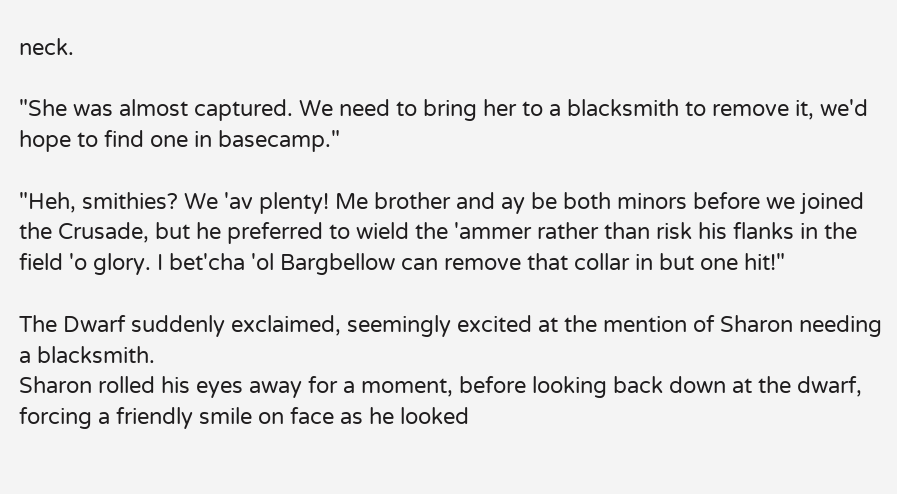neck.

"She was almost captured. We need to bring her to a blacksmith to remove it, we'd hope to find one in basecamp."

"Heh, smithies? We 'av plenty! Me brother and ay be both minors before we joined the Crusade, but he preferred to wield the 'ammer rather than risk his flanks in the field 'o glory. I bet'cha 'ol Bargbellow can remove that collar in but one hit!"

The Dwarf suddenly exclaimed, seemingly excited at the mention of Sharon needing a blacksmith.
Sharon rolled his eyes away for a moment, before looking back down at the dwarf, forcing a friendly smile on face as he looked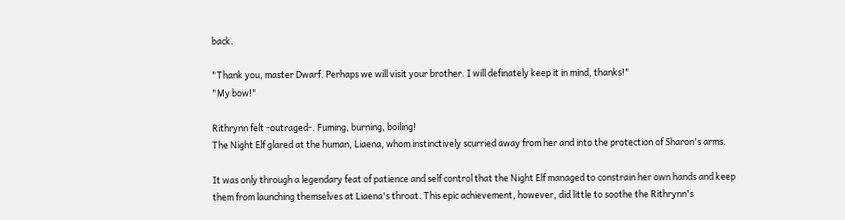back.

"Thank you, master Dwarf. Perhaps we will visit your brother. I will definately keep it in mind, thanks!"
"My bow!"

Rithrynn felt -outraged-. Fuming, burning, boiling!
The Night Elf glared at the human, Liaena, whom instinctively scurried away from her and into the protection of Sharon's arms.

It was only through a legendary feat of patience and self control that the Night Elf managed to constrain her own hands and keep them from launching themselves at Liaena's throat. This epic achievement, however, did little to soothe the Rithrynn's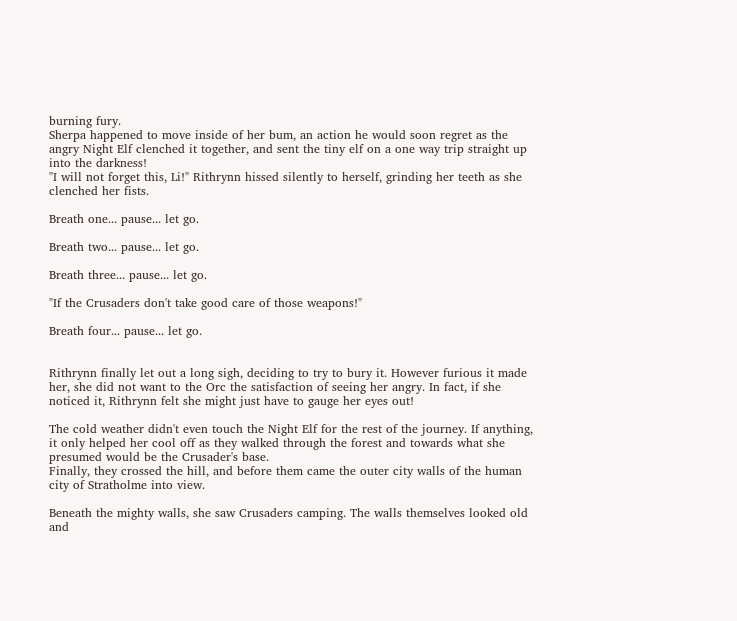burning fury.
Sherpa happened to move inside of her bum, an action he would soon regret as the angry Night Elf clenched it together, and sent the tiny elf on a one way trip straight up into the darkness!
"I will not forget this, Li!" Rithrynn hissed silently to herself, grinding her teeth as she clenched her fists.

Breath one... pause... let go.

Breath two... pause... let go.

Breath three... pause... let go.

"If the Crusaders don't take good care of those weapons!"

Breath four... pause... let go.


Rithrynn finally let out a long sigh, deciding to try to bury it. However furious it made her, she did not want to the Orc the satisfaction of seeing her angry. In fact, if she noticed it, Rithrynn felt she might just have to gauge her eyes out!

The cold weather didn't even touch the Night Elf for the rest of the journey. If anything, it only helped her cool off as they walked through the forest and towards what she presumed would be the Crusader's base.
Finally, they crossed the hill, and before them came the outer city walls of the human city of Stratholme into view.

Beneath the mighty walls, she saw Crusaders camping. The walls themselves looked old and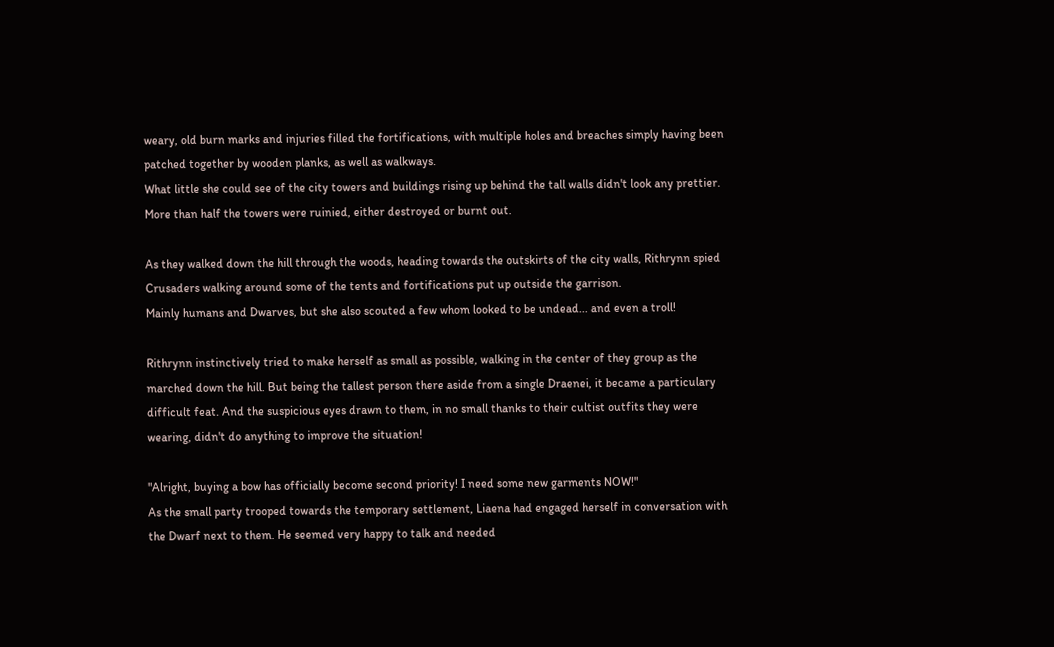weary, old burn marks and injuries filled the fortifications, with multiple holes and breaches simply having been patched together by wooden planks, as well as walkways.
What little she could see of the city towers and buildings rising up behind the tall walls didn't look any prettier. More than half the towers were ruinied, either destroyed or burnt out.

As they walked down the hill through the woods, heading towards the outskirts of the city walls, Rithrynn spied Crusaders walking around some of the tents and fortifications put up outside the garrison.
Mainly humans and Dwarves, but she also scouted a few whom looked to be undead... and even a troll!

Rithrynn instinctively tried to make herself as small as possible, walking in the center of they group as the marched down the hill. But being the tallest person there aside from a single Draenei, it became a particulary difficult feat. And the suspicious eyes drawn to them, in no small thanks to their cultist outfits they were wearing, didn't do anything to improve the situation!

"Alright, buying a bow has officially become second priority! I need some new garments NOW!"
As the small party trooped towards the temporary settlement, Liaena had engaged herself in conversation with the Dwarf next to them. He seemed very happy to talk and needed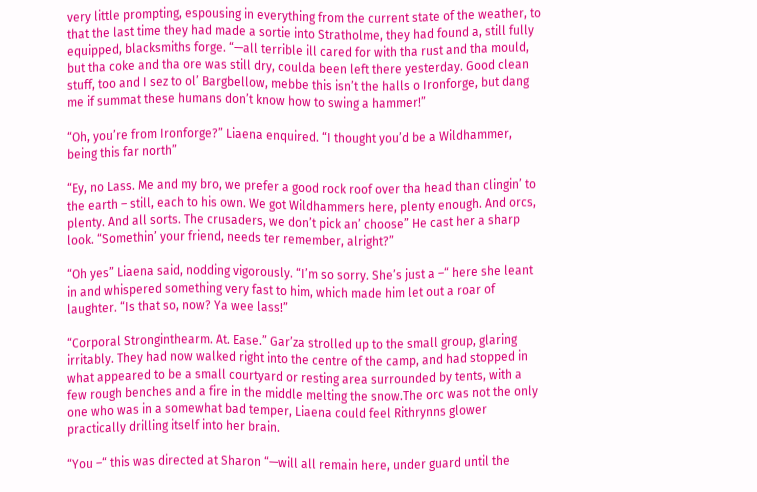very little prompting, espousing in everything from the current state of the weather, to that the last time they had made a sortie into Stratholme, they had found a, still fully equipped, blacksmiths forge. “—all terrible ill cared for with tha rust and tha mould, but tha coke and tha ore was still dry, coulda been left there yesterday. Good clean stuff, too and I sez to ol’ Bargbellow, mebbe this isn’t the halls o Ironforge, but dang me if summat these humans don’t know how to swing a hammer!”

“Oh, you’re from Ironforge?” Liaena enquired. “I thought you’d be a Wildhammer, being this far north”

“Ey, no Lass. Me and my bro, we prefer a good rock roof over tha head than clingin’ to the earth – still, each to his own. We got Wildhammers here, plenty enough. And orcs, plenty. And all sorts. The crusaders, we don’t pick an’ choose” He cast her a sharp look. “Somethin’ your friend, needs ter remember, alright?”

“Oh yes” Liaena said, nodding vigorously. “I’m so sorry. She’s just a –“ here she leant in and whispered something very fast to him, which made him let out a roar of laughter. “Is that so, now? Ya wee lass!”

“Corporal Stronginthearm. At. Ease.” Gar’za strolled up to the small group, glaring irritably. They had now walked right into the centre of the camp, and had stopped in what appeared to be a small courtyard or resting area surrounded by tents, with a few rough benches and a fire in the middle melting the snow.The orc was not the only one who was in a somewhat bad temper, Liaena could feel Rithrynns glower practically drilling itself into her brain.

“You –“ this was directed at Sharon “—will all remain here, under guard until the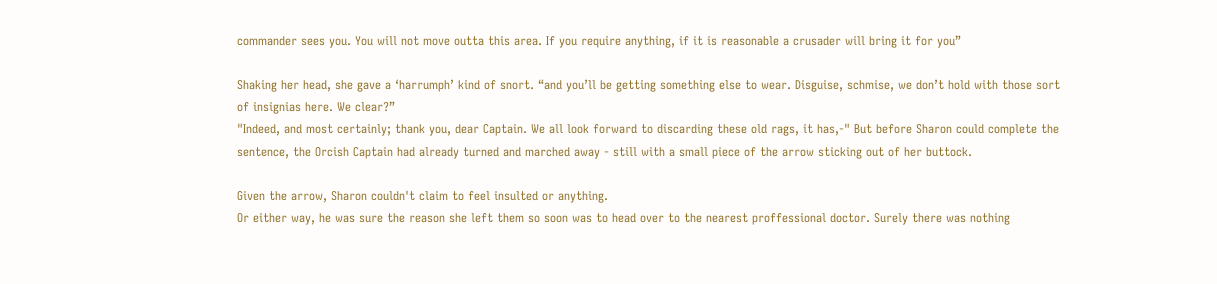commander sees you. You will not move outta this area. If you require anything, if it is reasonable a crusader will bring it for you”

Shaking her head, she gave a ‘harrumph’ kind of snort. “and you’ll be getting something else to wear. Disguise, schmise, we don’t hold with those sort of insignias here. We clear?”
"Indeed, and most certainly; thank you, dear Captain. We all look forward to discarding these old rags, it has,-" But before Sharon could complete the sentence, the Orcish Captain had already turned and marched away - still with a small piece of the arrow sticking out of her buttock.

Given the arrow, Sharon couldn't claim to feel insulted or anything.
Or either way, he was sure the reason she left them so soon was to head over to the nearest proffessional doctor. Surely there was nothing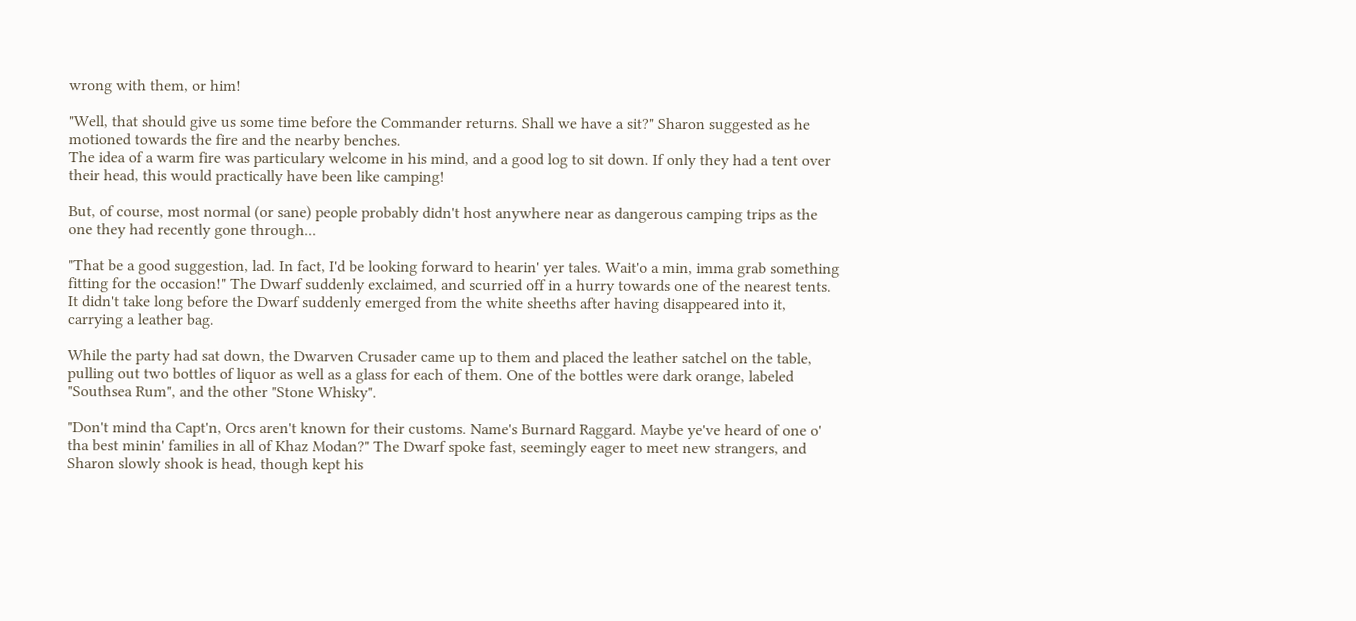wrong with them, or him!

"Well, that should give us some time before the Commander returns. Shall we have a sit?" Sharon suggested as he motioned towards the fire and the nearby benches.
The idea of a warm fire was particulary welcome in his mind, and a good log to sit down. If only they had a tent over their head, this would practically have been like camping!

But, of course, most normal (or sane) people probably didn't host anywhere near as dangerous camping trips as the one they had recently gone through...

"That be a good suggestion, lad. In fact, I'd be looking forward to hearin' yer tales. Wait'o a min, imma grab something fitting for the occasion!" The Dwarf suddenly exclaimed, and scurried off in a hurry towards one of the nearest tents. It didn't take long before the Dwarf suddenly emerged from the white sheeths after having disappeared into it, carrying a leather bag.

While the party had sat down, the Dwarven Crusader came up to them and placed the leather satchel on the table, pulling out two bottles of liquor as well as a glass for each of them. One of the bottles were dark orange, labeled "Southsea Rum", and the other "Stone Whisky".

"Don't mind tha Capt'n, Orcs aren't known for their customs. Name's Burnard Raggard. Maybe ye've heard of one o' tha best minin' families in all of Khaz Modan?" The Dwarf spoke fast, seemingly eager to meet new strangers, and Sharon slowly shook is head, though kept his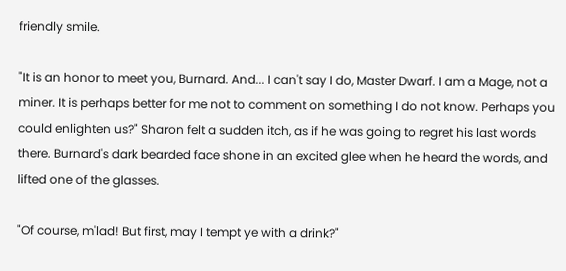friendly smile.

"It is an honor to meet you, Burnard. And... I can't say I do, Master Dwarf. I am a Mage, not a miner. It is perhaps better for me not to comment on something I do not know. Perhaps you could enlighten us?" Sharon felt a sudden itch, as if he was going to regret his last words there. Burnard's dark bearded face shone in an excited glee when he heard the words, and lifted one of the glasses.

"Of course, m'lad! But first, may I tempt ye with a drink?"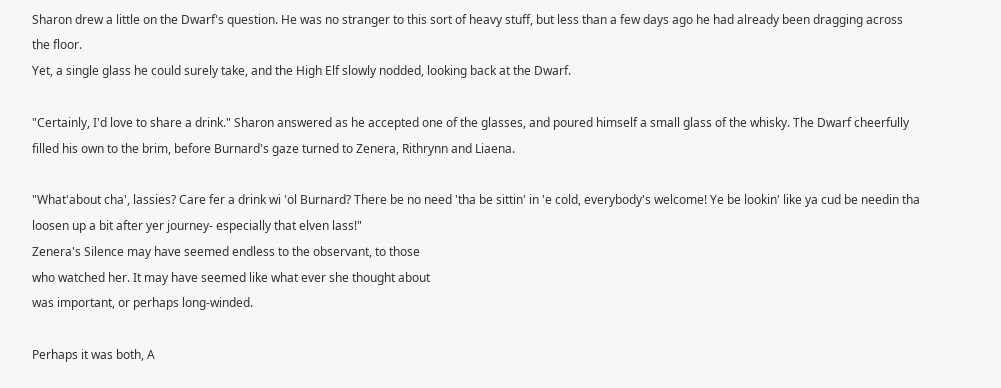Sharon drew a little on the Dwarf's question. He was no stranger to this sort of heavy stuff, but less than a few days ago he had already been dragging across the floor.
Yet, a single glass he could surely take, and the High Elf slowly nodded, looking back at the Dwarf.

"Certainly, I'd love to share a drink." Sharon answered as he accepted one of the glasses, and poured himself a small glass of the whisky. The Dwarf cheerfully filled his own to the brim, before Burnard's gaze turned to Zenera, Rithrynn and Liaena.

"What'about cha', lassies? Care fer a drink wi 'ol Burnard? There be no need 'tha be sittin' in 'e cold, everybody's welcome! Ye be lookin' like ya cud be needin tha loosen up a bit after yer journey- especially that elven lass!"
Zenera's Silence may have seemed endless to the observant, to those
who watched her. It may have seemed like what ever she thought about
was important, or perhaps long-winded.

Perhaps it was both, A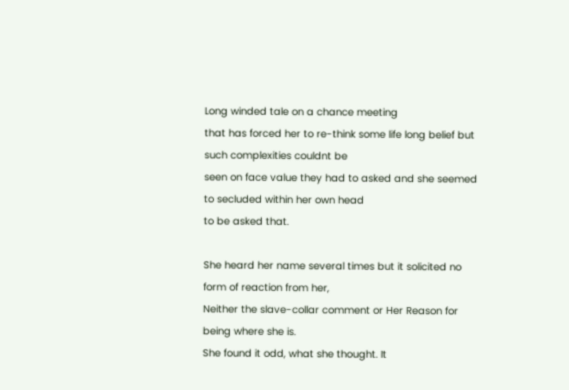Long winded tale on a chance meeting
that has forced her to re-think some life long belief but such complexities couldnt be
seen on face value they had to asked and she seemed to secluded within her own head
to be asked that.

She heard her name several times but it solicited no form of reaction from her,
Neither the slave-collar comment or Her Reason for being where she is.
She found it odd, what she thought. It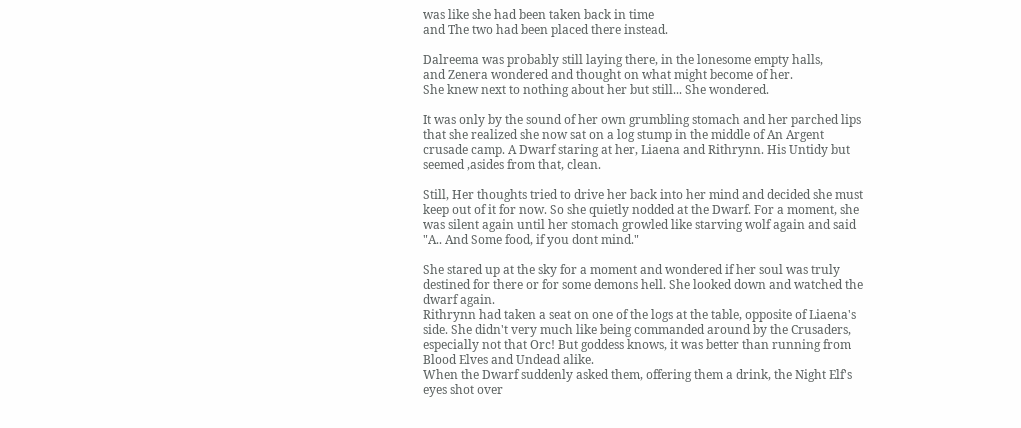was like she had been taken back in time
and The two had been placed there instead.

Dalreema was probably still laying there, in the lonesome empty halls,
and Zenera wondered and thought on what might become of her.
She knew next to nothing about her but still... She wondered.

It was only by the sound of her own grumbling stomach and her parched lips that she realized she now sat on a log stump in the middle of An Argent crusade camp. A Dwarf staring at her, Liaena and Rithrynn. His Untidy but seemed ,asides from that, clean.

Still, Her thoughts tried to drive her back into her mind and decided she must keep out of it for now. So she quietly nodded at the Dwarf. For a moment, she was silent again until her stomach growled like starving wolf again and said "A.. And Some food, if you dont mind."

She stared up at the sky for a moment and wondered if her soul was truly destined for there or for some demons hell. She looked down and watched the dwarf again.
Rithrynn had taken a seat on one of the logs at the table, opposite of Liaena's side. She didn't very much like being commanded around by the Crusaders, especially not that Orc! But goddess knows, it was better than running from Blood Elves and Undead alike.
When the Dwarf suddenly asked them, offering them a drink, the Night Elf's eyes shot over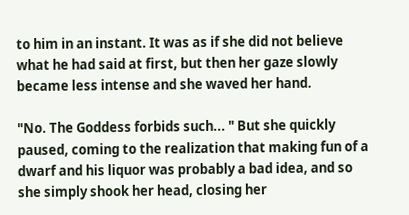to him in an instant. It was as if she did not believe what he had said at first, but then her gaze slowly became less intense and she waved her hand.

"No. The Goddess forbids such... " But she quickly paused, coming to the realization that making fun of a dwarf and his liquor was probably a bad idea, and so she simply shook her head, closing her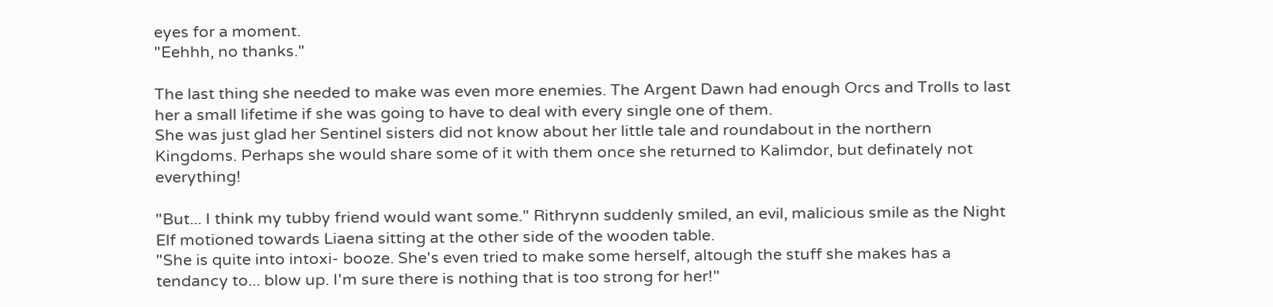eyes for a moment.
"Eehhh, no thanks."

The last thing she needed to make was even more enemies. The Argent Dawn had enough Orcs and Trolls to last her a small lifetime if she was going to have to deal with every single one of them.
She was just glad her Sentinel sisters did not know about her little tale and roundabout in the northern Kingdoms. Perhaps she would share some of it with them once she returned to Kalimdor, but definately not everything!

"But... I think my tubby friend would want some." Rithrynn suddenly smiled, an evil, malicious smile as the Night Elf motioned towards Liaena sitting at the other side of the wooden table.
"She is quite into intoxi- booze. She's even tried to make some herself, altough the stuff she makes has a tendancy to... blow up. I'm sure there is nothing that is too strong for her!"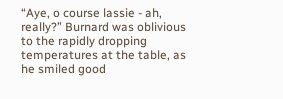“Aye, o course lassie - ah, really?” Burnard was oblivious to the rapidly dropping temperatures at the table, as he smiled good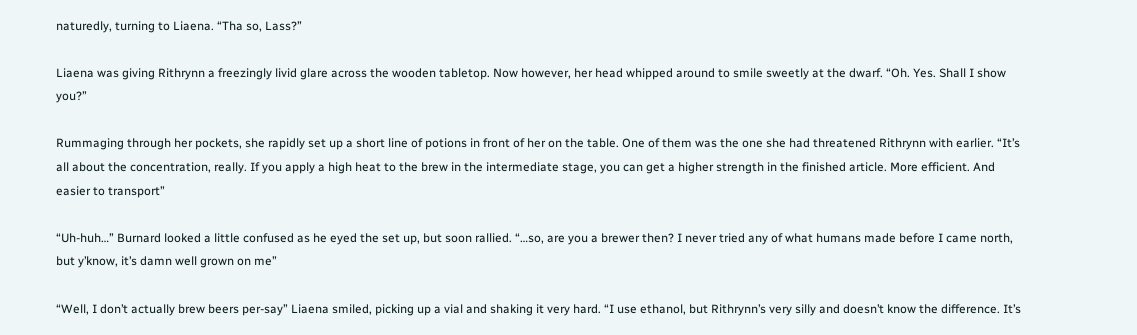naturedly, turning to Liaena. “Tha so, Lass?”

Liaena was giving Rithrynn a freezingly livid glare across the wooden tabletop. Now however, her head whipped around to smile sweetly at the dwarf. “Oh. Yes. Shall I show you?”

Rummaging through her pockets, she rapidly set up a short line of potions in front of her on the table. One of them was the one she had threatened Rithrynn with earlier. “It’s all about the concentration, really. If you apply a high heat to the brew in the intermediate stage, you can get a higher strength in the finished article. More efficient. And easier to transport”

“Uh-huh…” Burnard looked a little confused as he eyed the set up, but soon rallied. “…so, are you a brewer then? I never tried any of what humans made before I came north, but y’know, it’s damn well grown on me”

“Well, I don’t actually brew beers per-say” Liaena smiled, picking up a vial and shaking it very hard. “I use ethanol, but Rithrynn’s very silly and doesn’t know the difference. It’s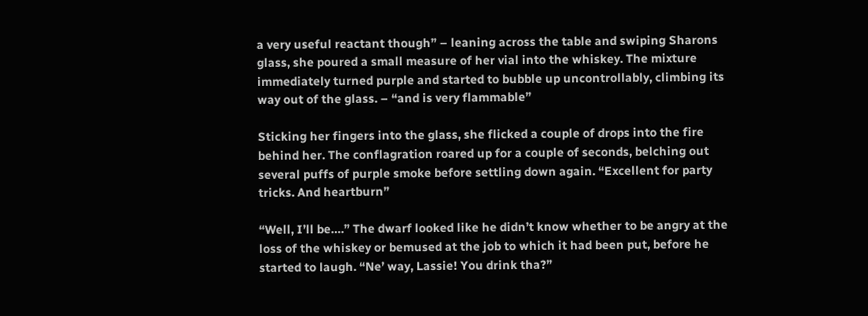a very useful reactant though” – leaning across the table and swiping Sharons glass, she poured a small measure of her vial into the whiskey. The mixture immediately turned purple and started to bubble up uncontrollably, climbing its way out of the glass. – “and is very flammable”

Sticking her fingers into the glass, she flicked a couple of drops into the fire behind her. The conflagration roared up for a couple of seconds, belching out several puffs of purple smoke before settling down again. “Excellent for party tricks. And heartburn”

“Well, I’ll be….” The dwarf looked like he didn’t know whether to be angry at the loss of the whiskey or bemused at the job to which it had been put, before he started to laugh. “Ne’ way, Lassie! You drink tha?”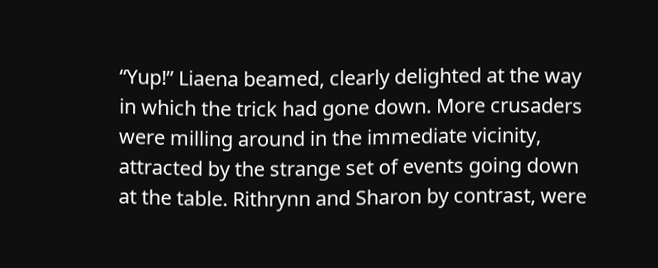“Yup!” Liaena beamed, clearly delighted at the way in which the trick had gone down. More crusaders were milling around in the immediate vicinity, attracted by the strange set of events going down at the table. Rithrynn and Sharon by contrast, were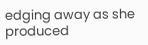edging away as she produced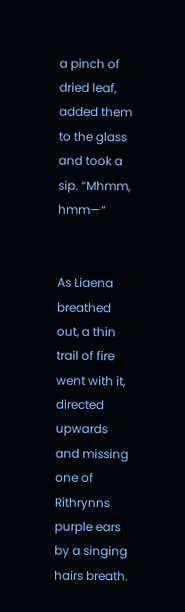a pinch of dried leaf, added them to the glass and took a sip. “Mhmm, hmm—“


As Liaena breathed out, a thin trail of fire went with it, directed upwards and missing one of Rithrynns purple ears by a singing hairs breath.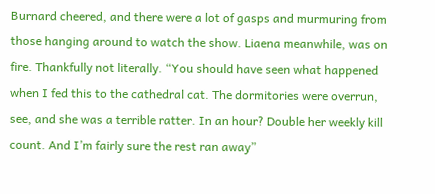Burnard cheered, and there were a lot of gasps and murmuring from those hanging around to watch the show. Liaena meanwhile, was on fire. Thankfully not literally. “You should have seen what happened when I fed this to the cathedral cat. The dormitories were overrun, see, and she was a terrible ratter. In an hour? Double her weekly kill count. And I’m fairly sure the rest ran away”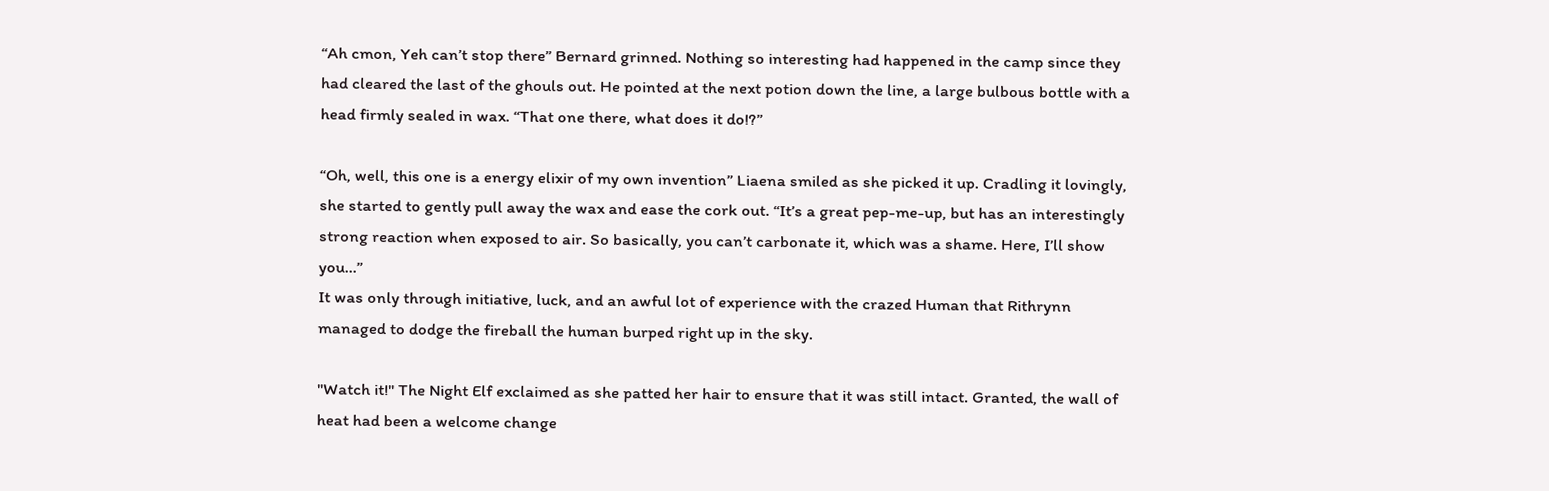“Ah cmon, Yeh can’t stop there” Bernard grinned. Nothing so interesting had happened in the camp since they had cleared the last of the ghouls out. He pointed at the next potion down the line, a large bulbous bottle with a head firmly sealed in wax. “That one there, what does it do!?”

“Oh, well, this one is a energy elixir of my own invention” Liaena smiled as she picked it up. Cradling it lovingly, she started to gently pull away the wax and ease the cork out. “It’s a great pep-me-up, but has an interestingly strong reaction when exposed to air. So basically, you can’t carbonate it, which was a shame. Here, I’ll show you…”
It was only through initiative, luck, and an awful lot of experience with the crazed Human that Rithrynn managed to dodge the fireball the human burped right up in the sky.

"Watch it!" The Night Elf exclaimed as she patted her hair to ensure that it was still intact. Granted, the wall of heat had been a welcome change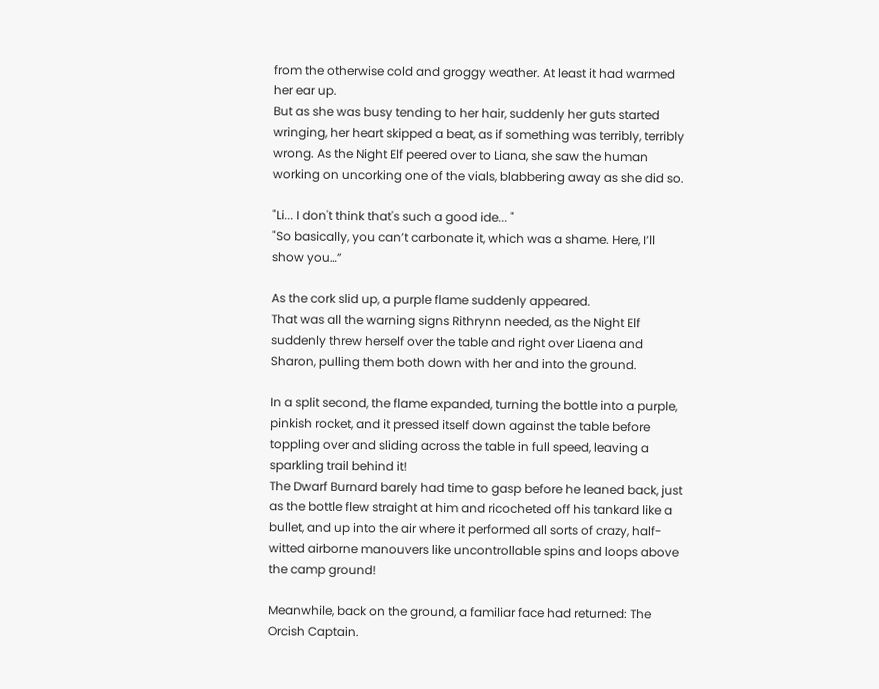from the otherwise cold and groggy weather. At least it had warmed her ear up.
But as she was busy tending to her hair, suddenly her guts started wringing, her heart skipped a beat, as if something was terribly, terribly wrong. As the Night Elf peered over to Liana, she saw the human working on uncorking one of the vials, blabbering away as she did so.

"Li... I don't think that's such a good ide... "
"So basically, you can’t carbonate it, which was a shame. Here, I’ll show you…”

As the cork slid up, a purple flame suddenly appeared.
That was all the warning signs Rithrynn needed, as the Night Elf suddenly threw herself over the table and right over Liaena and Sharon, pulling them both down with her and into the ground.

In a split second, the flame expanded, turning the bottle into a purple, pinkish rocket, and it pressed itself down against the table before toppling over and sliding across the table in full speed, leaving a sparkling trail behind it!
The Dwarf Burnard barely had time to gasp before he leaned back, just as the bottle flew straight at him and ricocheted off his tankard like a bullet, and up into the air where it performed all sorts of crazy, half-witted airborne manouvers like uncontrollable spins and loops above the camp ground!

Meanwhile, back on the ground, a familiar face had returned: The Orcish Captain.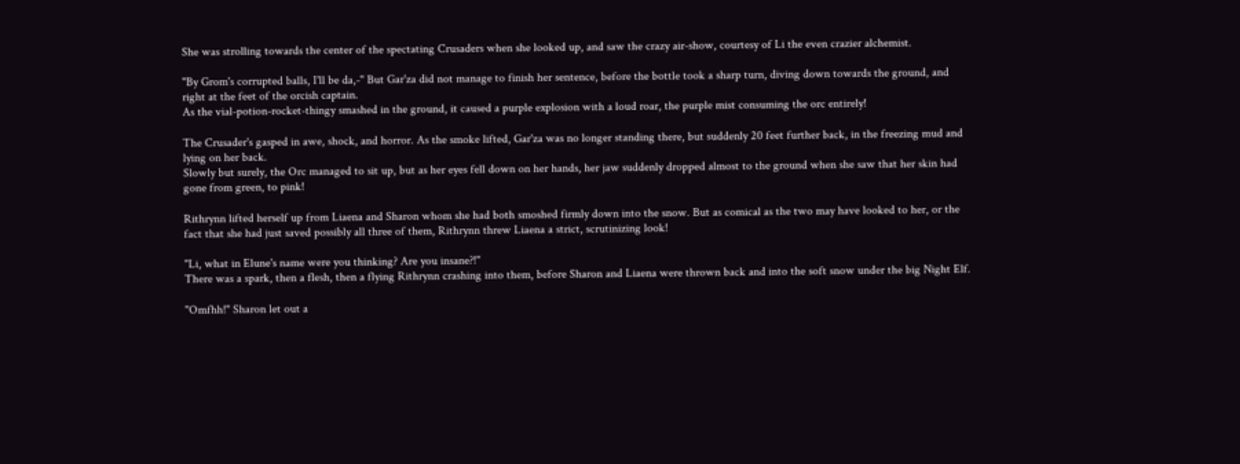She was strolling towards the center of the spectating Crusaders when she looked up, and saw the crazy air-show, courtesy of Li the even crazier alchemist.

"By Grom's corrupted balls, I'll be da,-" But Gar'za did not manage to finish her sentence, before the bottle took a sharp turn, diving down towards the ground, and right at the feet of the orcish captain.
As the vial-potion-rocket-thingy smashed in the ground, it caused a purple explosion with a loud roar, the purple mist consuming the orc entirely!

The Crusader's gasped in awe, shock, and horror. As the smoke lifted, Gar'za was no longer standing there, but suddenly 20 feet further back, in the freezing mud and lying on her back.
Slowly but surely, the Orc managed to sit up, but as her eyes fell down on her hands, her jaw suddenly dropped almost to the ground when she saw that her skin had gone from green, to pink!

Rithrynn lifted herself up from Liaena and Sharon whom she had both smoshed firmly down into the snow. But as comical as the two may have looked to her, or the fact that she had just saved possibly all three of them, Rithrynn threw Liaena a strict, scrutinizing look!

"Li, what in Elune's name were you thinking? Are you insane?!"
There was a spark, then a flesh, then a flying Rithrynn crashing into them, before Sharon and Liaena were thrown back and into the soft snow under the big Night Elf.

"Omfhh!" Sharon let out a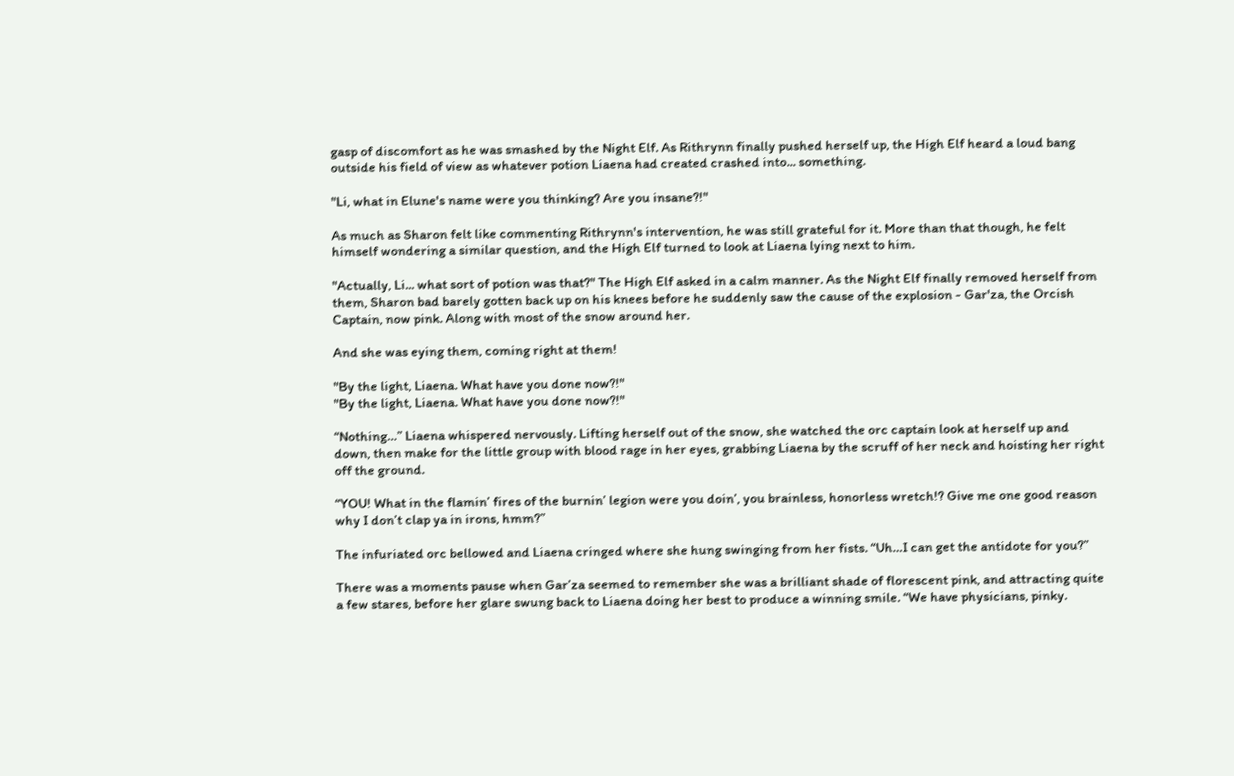gasp of discomfort as he was smashed by the Night Elf. As Rithrynn finally pushed herself up, the High Elf heard a loud bang outside his field of view as whatever potion Liaena had created crashed into... something.

"Li, what in Elune's name were you thinking? Are you insane?!"

As much as Sharon felt like commenting Rithrynn's intervention, he was still grateful for it. More than that though, he felt himself wondering a similar question, and the High Elf turned to look at Liaena lying next to him.

"Actually, Li... what sort of potion was that?" The High Elf asked in a calm manner. As the Night Elf finally removed herself from them, Sharon bad barely gotten back up on his knees before he suddenly saw the cause of the explosion - Gar'za, the Orcish Captain, now pink. Along with most of the snow around her.

And she was eying them, coming right at them!

"By the light, Liaena. What have you done now?!"
"By the light, Liaena. What have you done now?!"

“Nothing…” Liaena whispered nervously. Lifting herself out of the snow, she watched the orc captain look at herself up and down, then make for the little group with blood rage in her eyes, grabbing Liaena by the scruff of her neck and hoisting her right off the ground.

“YOU! What in the flamin’ fires of the burnin’ legion were you doin’, you brainless, honorless wretch!? Give me one good reason why I don’t clap ya in irons, hmm?”

The infuriated orc bellowed and Liaena cringed where she hung swinging from her fists. “Uh…I can get the antidote for you?”

There was a moments pause when Gar’za seemed to remember she was a brilliant shade of florescent pink, and attracting quite a few stares, before her glare swung back to Liaena doing her best to produce a winning smile. “We have physicians, pinky.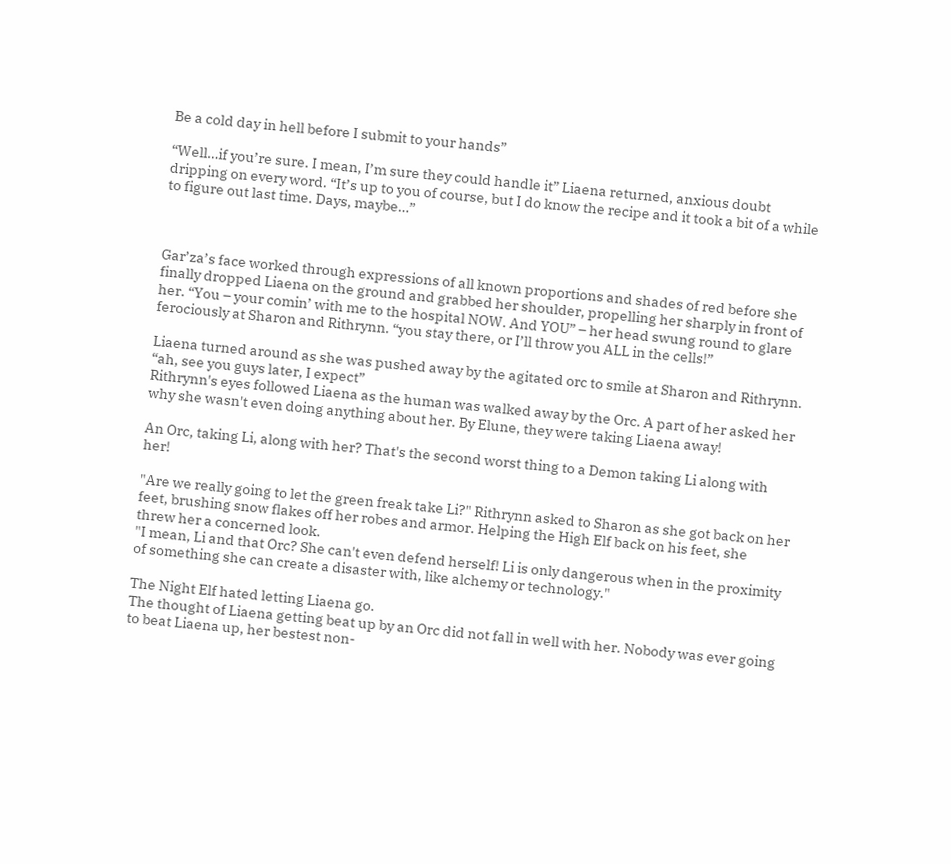Be a cold day in hell before I submit to your hands”

“Well…if you’re sure. I mean, I’m sure they could handle it” Liaena returned, anxious doubt dripping on every word. “It’s up to you of course, but I do know the recipe and it took a bit of a while to figure out last time. Days, maybe…”



Gar’za’s face worked through expressions of all known proportions and shades of red before she finally dropped Liaena on the ground and grabbed her shoulder, propelling her sharply in front of her. “You – your comin’ with me to the hospital NOW. And YOU” – her head swung round to glare ferociously at Sharon and Rithrynn. “you stay there, or I’ll throw you ALL in the cells!”

Liaena turned around as she was pushed away by the agitated orc to smile at Sharon and Rithrynn. “ah, see you guys later, I expect”
Rithrynn's eyes followed Liaena as the human was walked away by the Orc. A part of her asked her why she wasn't even doing anything about her. By Elune, they were taking Liaena away!

An Orc, taking Li, along with her? That's the second worst thing to a Demon taking Li along with her!

"Are we really going to let the green freak take Li?" Rithrynn asked to Sharon as she got back on her feet, brushing snow flakes off her robes and armor. Helping the High Elf back on his feet, she threw her a concerned look.
"I mean, Li and that Orc? She can't even defend herself! Li is only dangerous when in the proximity of something she can create a disaster with, like alchemy or technology."

The Night Elf hated letting Liaena go.
The thought of Liaena getting beat up by an Orc did not fall in well with her. Nobody was ever going to beat Liaena up, her bestest non-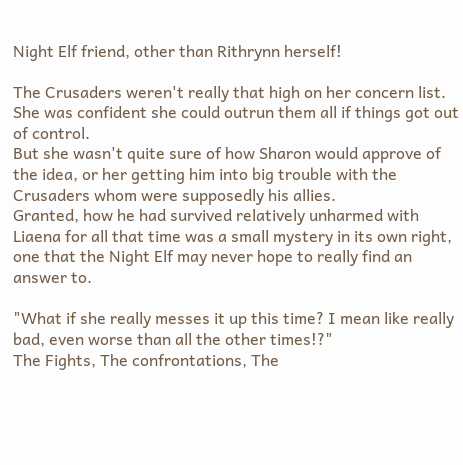Night Elf friend, other than Rithrynn herself!

The Crusaders weren't really that high on her concern list. She was confident she could outrun them all if things got out of control.
But she wasn't quite sure of how Sharon would approve of the idea, or her getting him into big trouble with the Crusaders whom were supposedly his allies.
Granted, how he had survived relatively unharmed with Liaena for all that time was a small mystery in its own right, one that the Night Elf may never hope to really find an answer to.

"What if she really messes it up this time? I mean like really bad, even worse than all the other times!?"
The Fights, The confrontations, The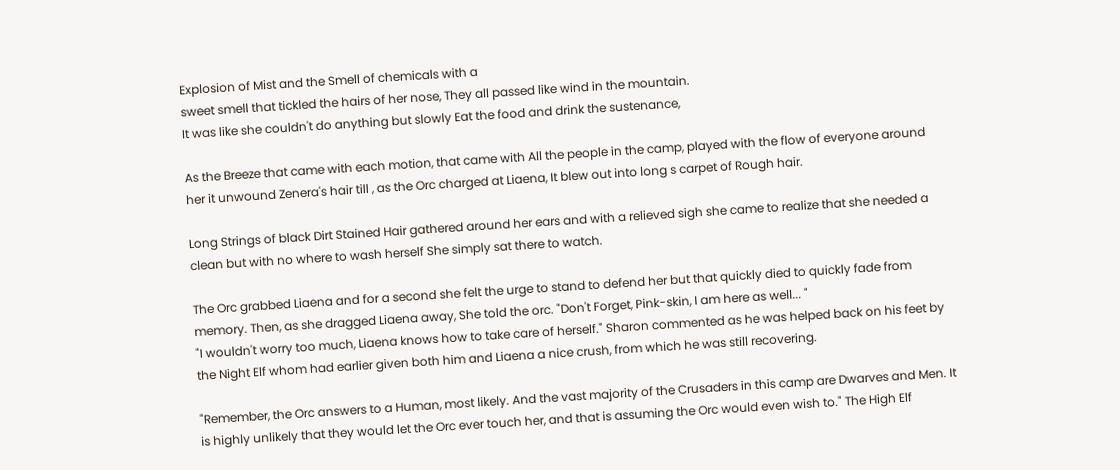Explosion of Mist and the Smell of chemicals with a
sweet smell that tickled the hairs of her nose, They all passed like wind in the mountain.
It was like she couldn't do anything but slowly Eat the food and drink the sustenance,

As the Breeze that came with each motion, that came with All the people in the camp, played with the flow of everyone around her it unwound Zenera's hair till , as the Orc charged at Liaena, It blew out into long s carpet of Rough hair.

Long Strings of black Dirt Stained Hair gathered around her ears and with a relieved sigh she came to realize that she needed a clean but with no where to wash herself She simply sat there to watch.

The Orc grabbed Liaena and for a second she felt the urge to stand to defend her but that quickly died to quickly fade from memory. Then, as she dragged Liaena away, She told the orc. "Don't Forget, Pink-skin, I am here as well... "
"I wouldn't worry too much, Liaena knows how to take care of herself." Sharon commented as he was helped back on his feet by the Night Elf whom had earlier given both him and Liaena a nice crush, from which he was still recovering.

"Remember, the Orc answers to a Human, most likely. And the vast majority of the Crusaders in this camp are Dwarves and Men. It is highly unlikely that they would let the Orc ever touch her, and that is assuming the Orc would even wish to." The High Elf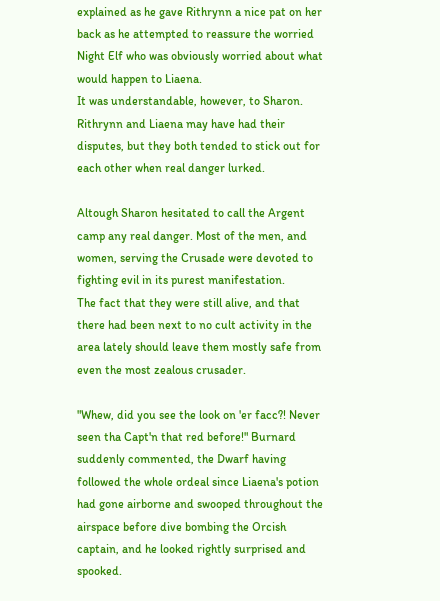explained as he gave Rithrynn a nice pat on her back as he attempted to reassure the worried Night Elf who was obviously worried about what would happen to Liaena.
It was understandable, however, to Sharon. Rithrynn and Liaena may have had their disputes, but they both tended to stick out for each other when real danger lurked.

Altough Sharon hesitated to call the Argent camp any real danger. Most of the men, and women, serving the Crusade were devoted to fighting evil in its purest manifestation.
The fact that they were still alive, and that there had been next to no cult activity in the area lately should leave them mostly safe from even the most zealous crusader.

"Whew, did you see the look on 'er facc?! Never seen tha Capt'n that red before!" Burnard suddenly commented, the Dwarf having followed the whole ordeal since Liaena's potion had gone airborne and swooped throughout the airspace before dive bombing the Orcish captain, and he looked rightly surprised and spooked.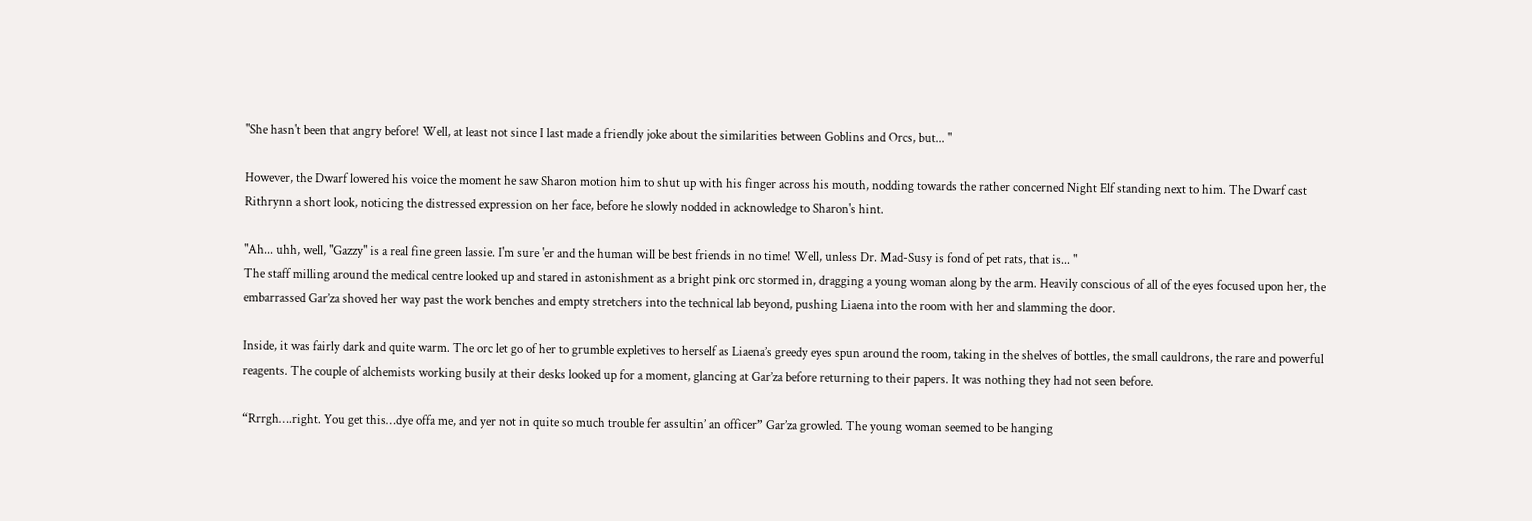"She hasn't been that angry before! Well, at least not since I last made a friendly joke about the similarities between Goblins and Orcs, but... "

However, the Dwarf lowered his voice the moment he saw Sharon motion him to shut up with his finger across his mouth, nodding towards the rather concerned Night Elf standing next to him. The Dwarf cast Rithrynn a short look, noticing the distressed expression on her face, before he slowly nodded in acknowledge to Sharon's hint.

"Ah... uhh, well, "Gazzy" is a real fine green lassie. I'm sure 'er and the human will be best friends in no time! Well, unless Dr. Mad-Susy is fond of pet rats, that is... "
The staff milling around the medical centre looked up and stared in astonishment as a bright pink orc stormed in, dragging a young woman along by the arm. Heavily conscious of all of the eyes focused upon her, the embarrassed Gar’za shoved her way past the work benches and empty stretchers into the technical lab beyond, pushing Liaena into the room with her and slamming the door.

Inside, it was fairly dark and quite warm. The orc let go of her to grumble expletives to herself as Liaena’s greedy eyes spun around the room, taking in the shelves of bottles, the small cauldrons, the rare and powerful reagents. The couple of alchemists working busily at their desks looked up for a moment, glancing at Gar’za before returning to their papers. It was nothing they had not seen before.

“Rrrgh….right. You get this…dye offa me, and yer not in quite so much trouble fer assultin’ an officer” Gar’za growled. The young woman seemed to be hanging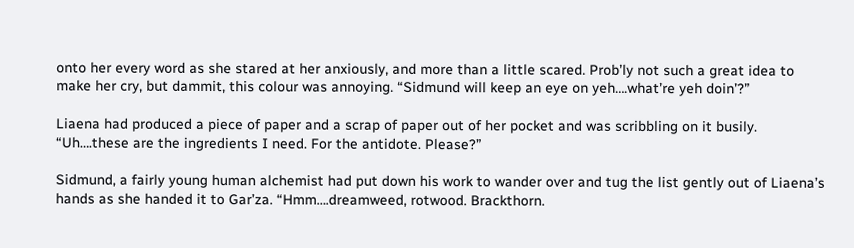onto her every word as she stared at her anxiously, and more than a little scared. Prob’ly not such a great idea to make her cry, but dammit, this colour was annoying. “Sidmund will keep an eye on yeh….what’re yeh doin’?”

Liaena had produced a piece of paper and a scrap of paper out of her pocket and was scribbling on it busily. “Uh….these are the ingredients I need. For the antidote. Please?”

Sidmund, a fairly young human alchemist had put down his work to wander over and tug the list gently out of Liaena’s hands as she handed it to Gar’za. “Hmm….dreamweed, rotwood. Brackthorn.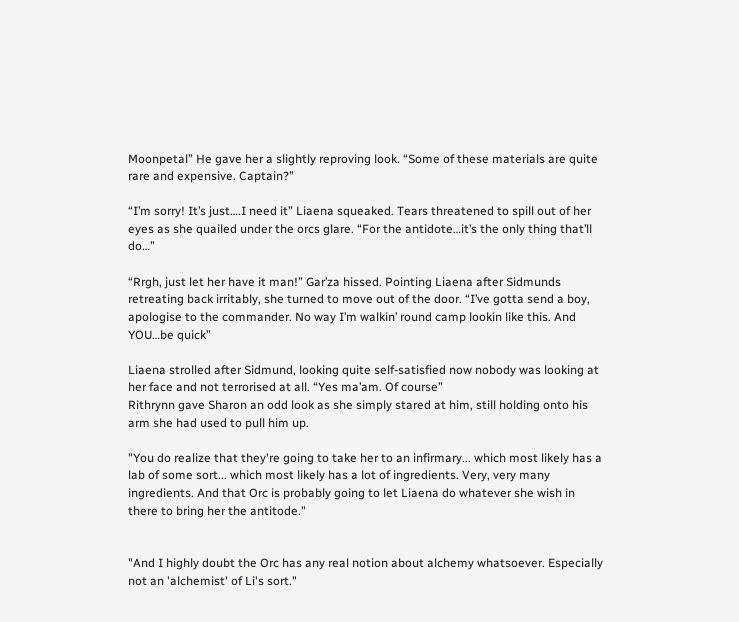Moonpetal” He gave her a slightly reproving look. “Some of these materials are quite rare and expensive. Captain?”

“I’m sorry! It’s just….I need it” Liaena squeaked. Tears threatened to spill out of her eyes as she quailed under the orcs glare. “For the antidote…it’s the only thing that’ll do…”

“Rrgh, just let her have it man!” Gar’za hissed. Pointing Liaena after Sidmunds retreating back irritably, she turned to move out of the door. “I’ve gotta send a boy, apologise to the commander. No way I’m walkin’ round camp lookin like this. And YOU…be quick”

Liaena strolled after Sidmund, looking quite self-satisfied now nobody was looking at her face and not terrorised at all. “Yes ma’am. Of course”
Rithrynn gave Sharon an odd look as she simply stared at him, still holding onto his arm she had used to pull him up.

"You do realize that they're going to take her to an infirmary... which most likely has a lab of some sort... which most likely has a lot of ingredients. Very, very many ingredients. And that Orc is probably going to let Liaena do whatever she wish in there to bring her the antitode."


"And I highly doubt the Orc has any real notion about alchemy whatsoever. Especially not an 'alchemist' of Li's sort."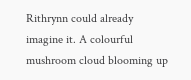Rithrynn could already imagine it. A colourful mushroom cloud blooming up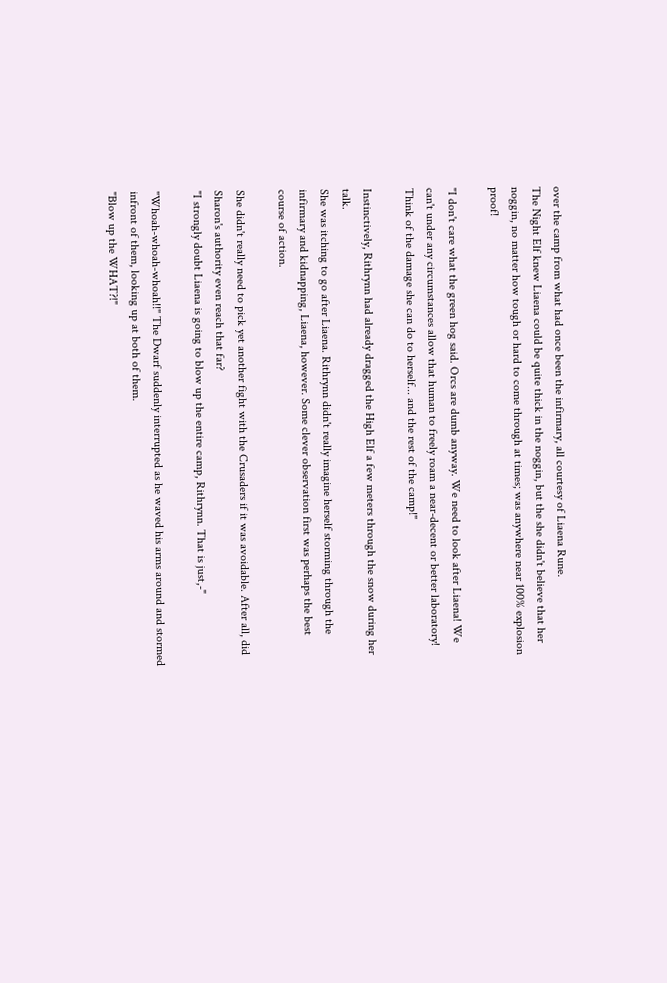over the camp from what had once been the infirmary, all courtesy of Liaena Rune.
The Night Elf knew Liaena could be quite thick in the noggin, but the she didn't believe that her noggin, no matter how tough or hard to come through at times; was anywhere near 100% explosion proof!

"I don't care what the green hog said. Orcs are dumb anyway. We need to look after Liaena! We can't under any circumstances allow that human to freely roam a near-decent or better laboratory! Think of the damage she can do to herself... and the rest of the camp!"

Instinctively, Rithrynn had already dragged the High Elf a few meters through the snow during her talk.
She was itching to go after Liaena. Rithrynn didn't really imagine herself storming through the infirmary and kidnapping, Liaena, however. Some clever observation first was perhaps the best course of action.

She didn't really need to pick yet another fight with the Crusaders if it was avoidable. After all, did Sharon's authority even reach that far?
"I strongly doubt Liaena is going to blow up the entire camp, Rithrynn. That is just,-"

"Whoah-whoah-whoah!!" The Dwarf suddenly interrupted as he waved his arms around and stormed infront of them, looking up at both of them.
"Blow up the WHAT?!"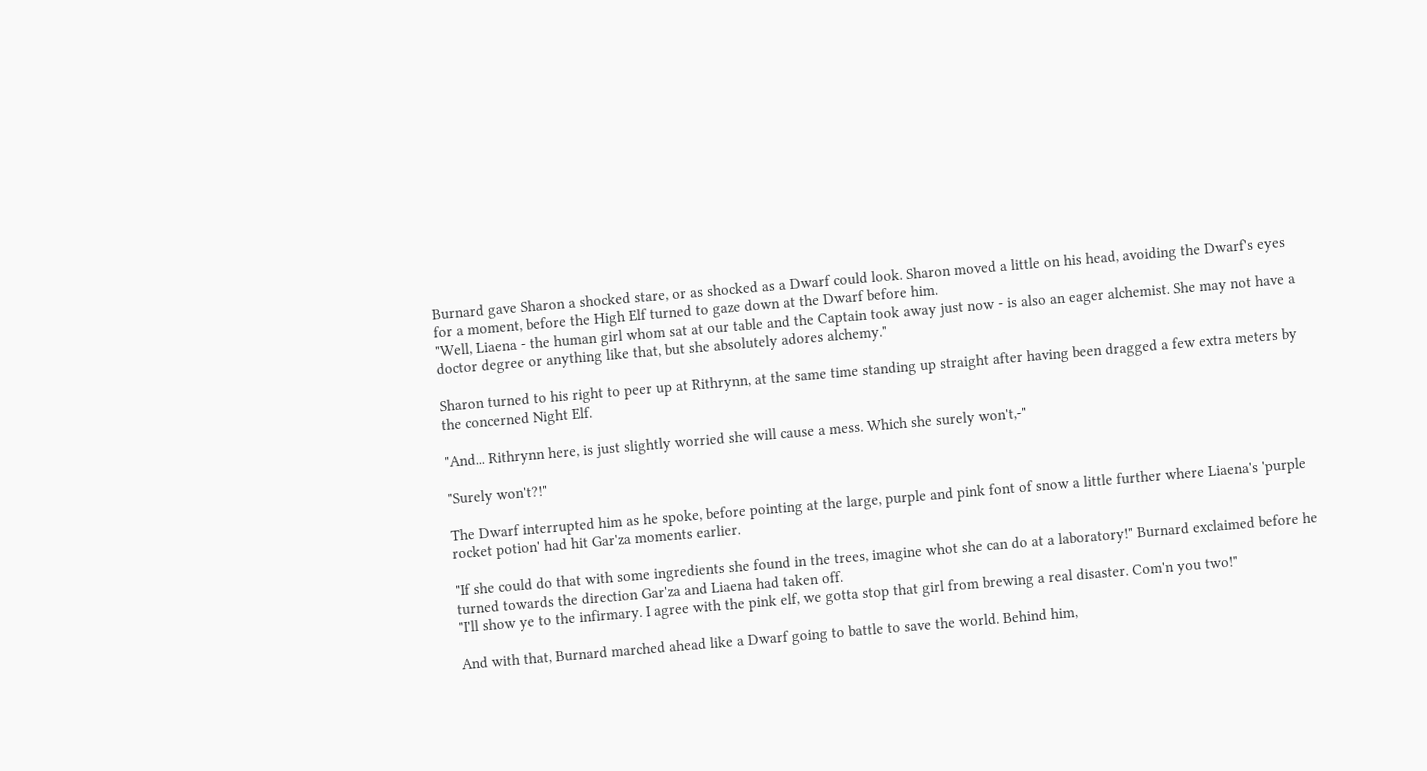Burnard gave Sharon a shocked stare, or as shocked as a Dwarf could look. Sharon moved a little on his head, avoiding the Dwarf's eyes for a moment, before the High Elf turned to gaze down at the Dwarf before him.
"Well, Liaena - the human girl whom sat at our table and the Captain took away just now - is also an eager alchemist. She may not have a doctor degree or anything like that, but she absolutely adores alchemy."

Sharon turned to his right to peer up at Rithrynn, at the same time standing up straight after having been dragged a few extra meters by the concerned Night Elf.

"And... Rithrynn here, is just slightly worried she will cause a mess. Which she surely won't,-"

"Surely won't?!"

The Dwarf interrupted him as he spoke, before pointing at the large, purple and pink font of snow a little further where Liaena's 'purple rocket potion' had hit Gar'za moments earlier.

"If she could do that with some ingredients she found in the trees, imagine whot she can do at a laboratory!" Burnard exclaimed before he turned towards the direction Gar'za and Liaena had taken off.
"I'll show ye to the infirmary. I agree with the pink elf, we gotta stop that girl from brewing a real disaster. Com'n you two!"

And with that, Burnard marched ahead like a Dwarf going to battle to save the world. Behind him,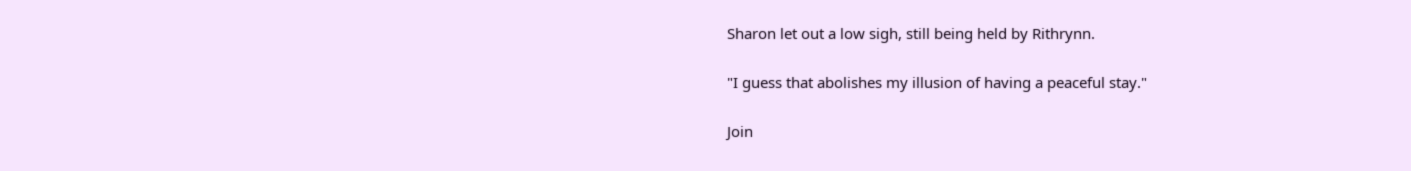Sharon let out a low sigh, still being held by Rithrynn.

"I guess that abolishes my illusion of having a peaceful stay."

Join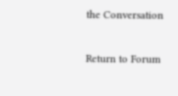the Conversation

Return to Forum